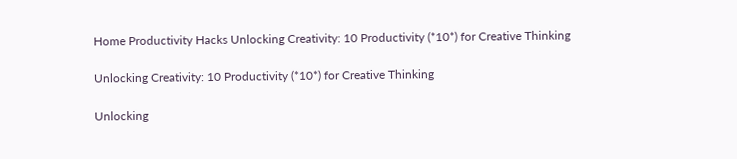Home Productivity Hacks Unlocking Creativity: 10 Productivity (*10*) for Creative Thinking

Unlocking Creativity: 10 Productivity (*10*) for Creative Thinking

Unlocking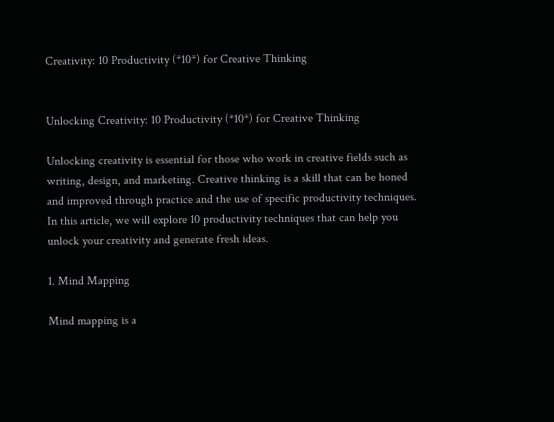Creativity: 10 Productivity (*10*) for Creative Thinking


Unlocking Creativity: 10 Productivity (*10*) for Creative Thinking

Unlocking creativity is essential for those who work in creative fields such as writing, design, and marketing. Creative thinking is a skill that can be honed and improved through practice and the use of specific productivity techniques. In this article, we will explore 10 productivity techniques that can help you unlock your creativity and generate fresh ideas.

1. Mind Mapping

Mind mapping is a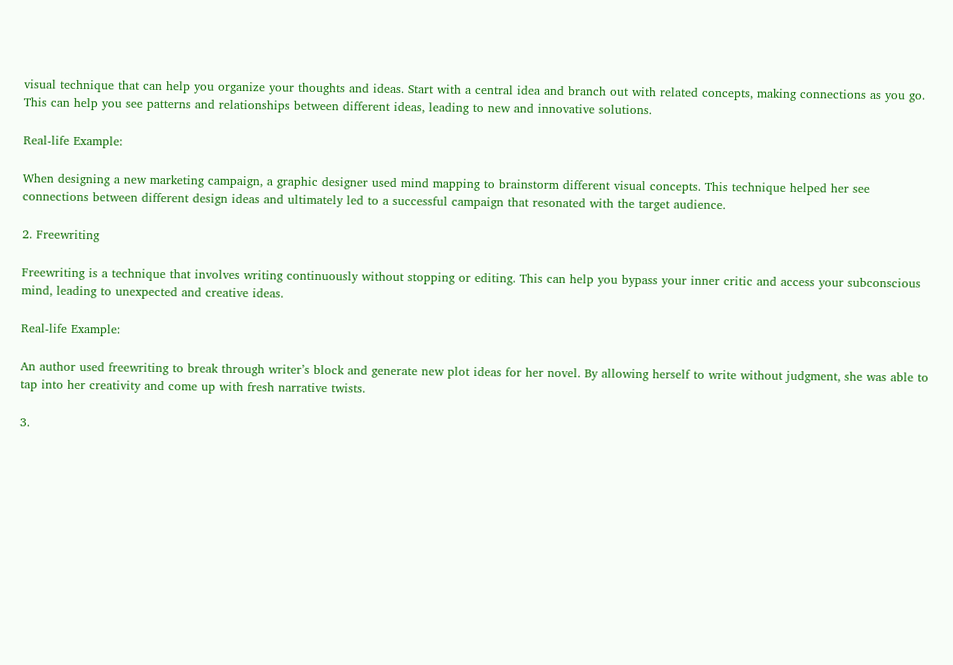visual technique that can help you organize your thoughts and ideas. Start with a central idea and branch out with related concepts, making connections as you go. This can help you see patterns and relationships between different ideas, leading to new and innovative solutions.

Real-life Example:

When designing a new marketing campaign, a graphic designer used mind mapping to brainstorm different visual concepts. This technique helped her see connections between different design ideas and ultimately led to a successful campaign that resonated with the target audience.

2. Freewriting

Freewriting is a technique that involves writing continuously without stopping or editing. This can help you bypass your inner critic and access your subconscious mind, leading to unexpected and creative ideas.

Real-life Example:

An author used freewriting to break through writer’s block and generate new plot ideas for her novel. By allowing herself to write without judgment, she was able to tap into her creativity and come up with fresh narrative twists.

3.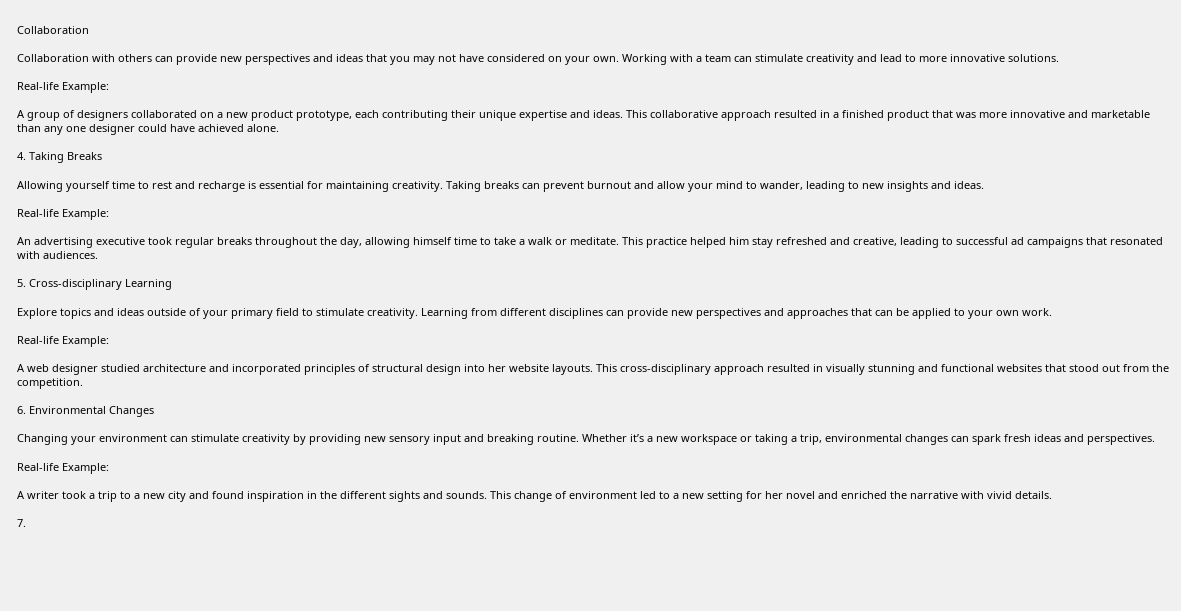Collaboration

Collaboration with others can provide new perspectives and ideas that you may not have considered on your own. Working with a team can stimulate creativity and lead to more innovative solutions.

Real-life Example:

A group of designers collaborated on a new product prototype, each contributing their unique expertise and ideas. This collaborative approach resulted in a finished product that was more innovative and marketable than any one designer could have achieved alone.

4. Taking Breaks

Allowing yourself time to rest and recharge is essential for maintaining creativity. Taking breaks can prevent burnout and allow your mind to wander, leading to new insights and ideas.

Real-life Example:

An advertising executive took regular breaks throughout the day, allowing himself time to take a walk or meditate. This practice helped him stay refreshed and creative, leading to successful ad campaigns that resonated with audiences.

5. Cross-disciplinary Learning

Explore topics and ideas outside of your primary field to stimulate creativity. Learning from different disciplines can provide new perspectives and approaches that can be applied to your own work.

Real-life Example:

A web designer studied architecture and incorporated principles of structural design into her website layouts. This cross-disciplinary approach resulted in visually stunning and functional websites that stood out from the competition.

6. Environmental Changes

Changing your environment can stimulate creativity by providing new sensory input and breaking routine. Whether it’s a new workspace or taking a trip, environmental changes can spark fresh ideas and perspectives.

Real-life Example:

A writer took a trip to a new city and found inspiration in the different sights and sounds. This change of environment led to a new setting for her novel and enriched the narrative with vivid details.

7.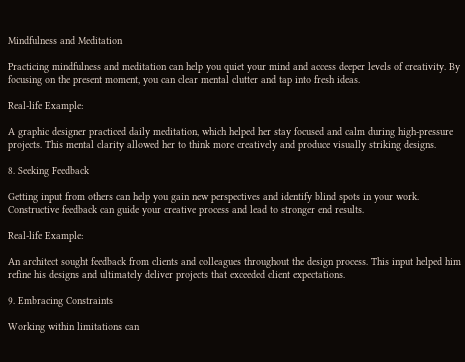Mindfulness and Meditation

Practicing mindfulness and meditation can help you quiet your mind and access deeper levels of creativity. By focusing on the present moment, you can clear mental clutter and tap into fresh ideas.

Real-life Example:

A graphic designer practiced daily meditation, which helped her stay focused and calm during high-pressure projects. This mental clarity allowed her to think more creatively and produce visually striking designs.

8. Seeking Feedback

Getting input from others can help you gain new perspectives and identify blind spots in your work. Constructive feedback can guide your creative process and lead to stronger end results.

Real-life Example:

An architect sought feedback from clients and colleagues throughout the design process. This input helped him refine his designs and ultimately deliver projects that exceeded client expectations.

9. Embracing Constraints

Working within limitations can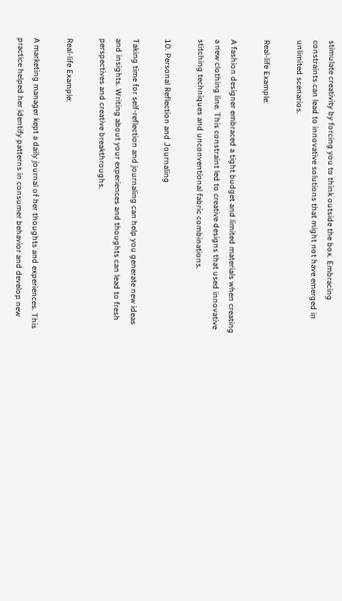stimulate creativity by forcing you to think outside the box. Embracing constraints can lead to innovative solutions that might not have emerged in unlimited scenarios.

Real-life Example:

A fashion designer embraced a tight budget and limited materials when creating a new clothing line. This constraint led to creative designs that used innovative stitching techniques and unconventional fabric combinations.

10. Personal Reflection and Journaling

Taking time for self-reflection and journaling can help you generate new ideas and insights. Writing about your experiences and thoughts can lead to fresh perspectives and creative breakthroughs.

Real-life Example:

A marketing manager kept a daily journal of her thoughts and experiences. This practice helped her identify patterns in consumer behavior and develop new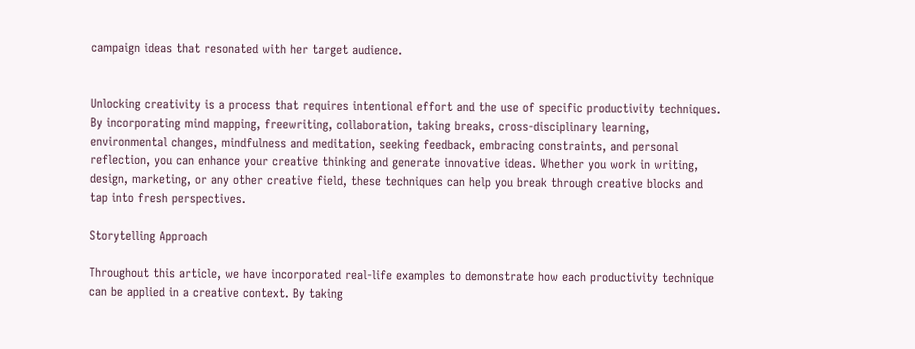campaign ideas that resonated with her target audience.


Unlocking creativity is a process that requires intentional effort and the use of specific productivity techniques. By incorporating mind mapping, freewriting, collaboration, taking breaks, cross-disciplinary learning, environmental changes, mindfulness and meditation, seeking feedback, embracing constraints, and personal reflection, you can enhance your creative thinking and generate innovative ideas. Whether you work in writing, design, marketing, or any other creative field, these techniques can help you break through creative blocks and tap into fresh perspectives.

Storytelling Approach

Throughout this article, we have incorporated real-life examples to demonstrate how each productivity technique can be applied in a creative context. By taking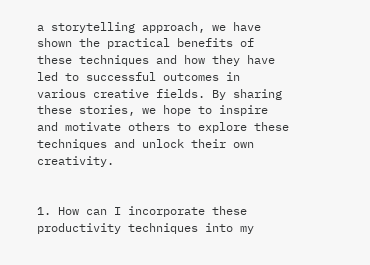a storytelling approach, we have shown the practical benefits of these techniques and how they have led to successful outcomes in various creative fields. By sharing these stories, we hope to inspire and motivate others to explore these techniques and unlock their own creativity.


1. How can I incorporate these productivity techniques into my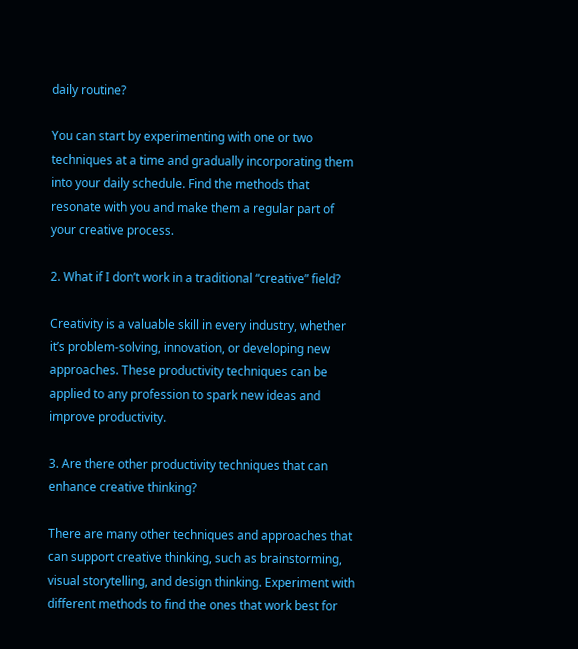daily routine?

You can start by experimenting with one or two techniques at a time and gradually incorporating them into your daily schedule. Find the methods that resonate with you and make them a regular part of your creative process.

2. What if I don’t work in a traditional “creative” field?

Creativity is a valuable skill in every industry, whether it’s problem-solving, innovation, or developing new approaches. These productivity techniques can be applied to any profession to spark new ideas and improve productivity.

3. Are there other productivity techniques that can enhance creative thinking?

There are many other techniques and approaches that can support creative thinking, such as brainstorming, visual storytelling, and design thinking. Experiment with different methods to find the ones that work best for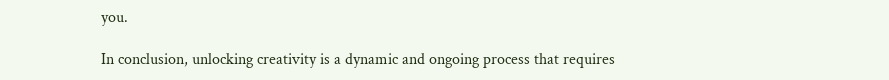you.

In conclusion, unlocking creativity is a dynamic and ongoing process that requires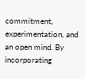commitment, experimentation, and an open mind. By incorporating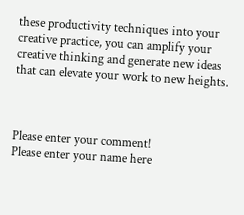these productivity techniques into your creative practice, you can amplify your creative thinking and generate new ideas that can elevate your work to new heights.



Please enter your comment!
Please enter your name here